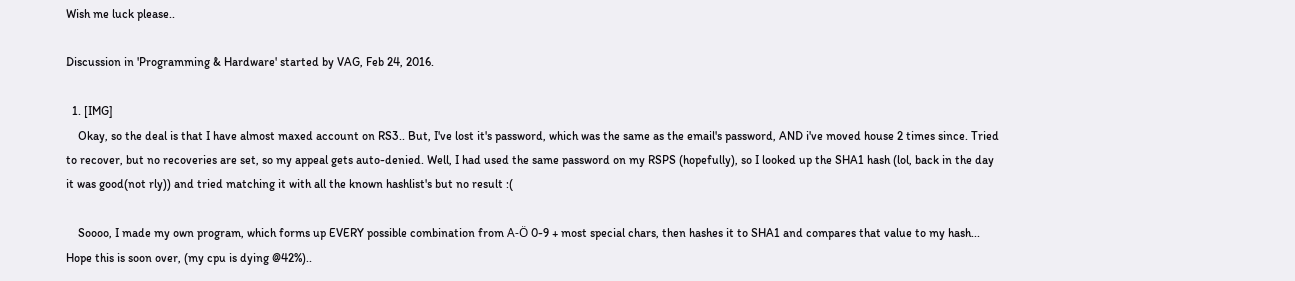Wish me luck please..

Discussion in 'Programming & Hardware' started by VAG, Feb 24, 2016.

  1. [IMG]
    Okay, so the deal is that I have almost maxed account on RS3.. But, I've lost it's password, which was the same as the email's password, AND i've moved house 2 times since. Tried to recover, but no recoveries are set, so my appeal gets auto-denied. Well, I had used the same password on my RSPS (hopefully), so I looked up the SHA1 hash (lol, back in the day it was good(not rly)) and tried matching it with all the known hashlist's but no result :(

    Soooo, I made my own program, which forms up EVERY possible combination from A-Ö 0-9 + most special chars, then hashes it to SHA1 and compares that value to my hash... Hope this is soon over, (my cpu is dying @42%)..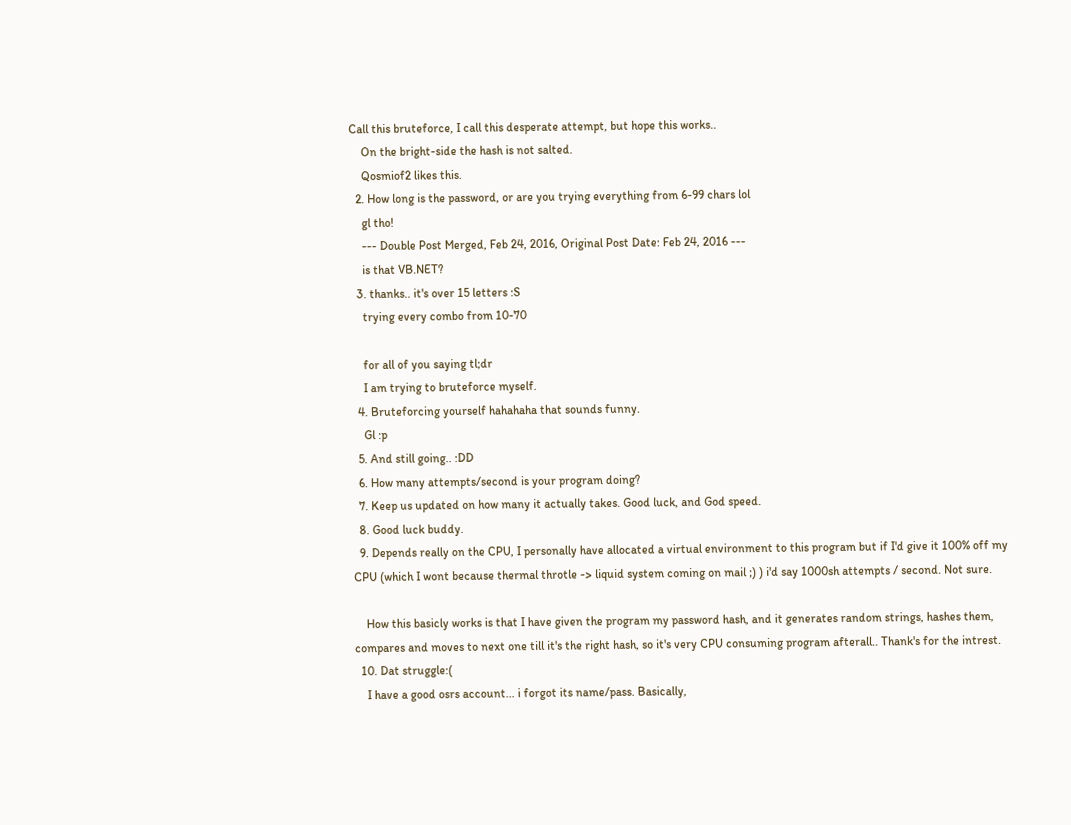Call this bruteforce, I call this desperate attempt, but hope this works..
    On the bright-side the hash is not salted.
    Qosmiof2 likes this.
  2. How long is the password, or are you trying everything from 6-99 chars lol
    gl tho!
    --- Double Post Merged, Feb 24, 2016, Original Post Date: Feb 24, 2016 ---
    is that VB.NET?
  3. thanks.. it's over 15 letters :S
    trying every combo from 10-70

    for all of you saying tl;dr
    I am trying to bruteforce myself.
  4. Bruteforcing yourself hahahaha that sounds funny.
    Gl :p
  5. And still going.. :DD
  6. How many attempts/second is your program doing?
  7. Keep us updated on how many it actually takes. Good luck, and God speed.
  8. Good luck buddy.
  9. Depends really on the CPU, I personally have allocated a virtual environment to this program but if I'd give it 100% off my CPU (which I wont because thermal throtle -> liquid system coming on mail ;) ) i'd say 1000sh attempts / second. Not sure.

    How this basicly works is that I have given the program my password hash, and it generates random strings, hashes them, compares and moves to next one till it's the right hash, so it's very CPU consuming program afterall.. Thank's for the intrest.
  10. Dat struggle:(
    I have a good osrs account... i forgot its name/pass. Basically,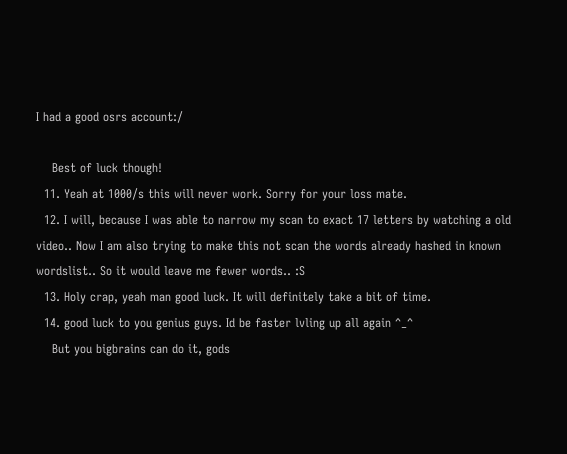I had a good osrs account:/

    Best of luck though!
  11. Yeah at 1000/s this will never work. Sorry for your loss mate.
  12. I will, because I was able to narrow my scan to exact 17 letters by watching a old video.. Now I am also trying to make this not scan the words already hashed in known wordslist.. So it would leave me fewer words.. :S
  13. Holy crap, yeah man good luck. It will definitely take a bit of time.
  14. good luck to you genius guys. Id be faster lvling up all again ^_^
    But you bigbrains can do it, gods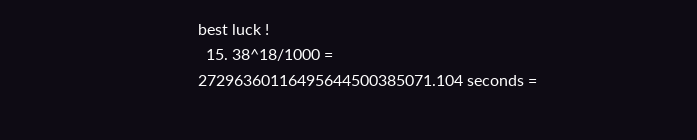best luck !
  15. 38^18/1000 = 27296360116495644500385071.104 seconds =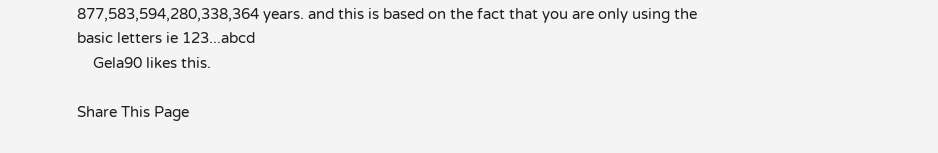877,583,594,280,338,364 years. and this is based on the fact that you are only using the basic letters ie 123...abcd
    Gela90 likes this.

Share This Page